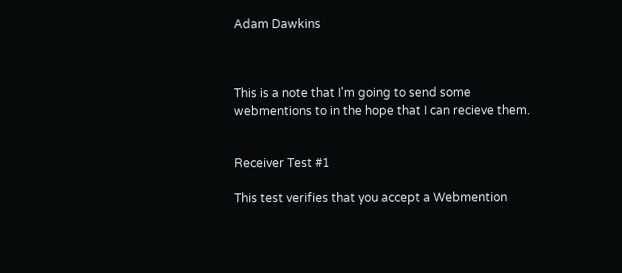Adam Dawkins



This is a note that I'm going to send some webmentions to in the hope that I can recieve them.


Receiver Test #1

This test verifies that you accept a Webmention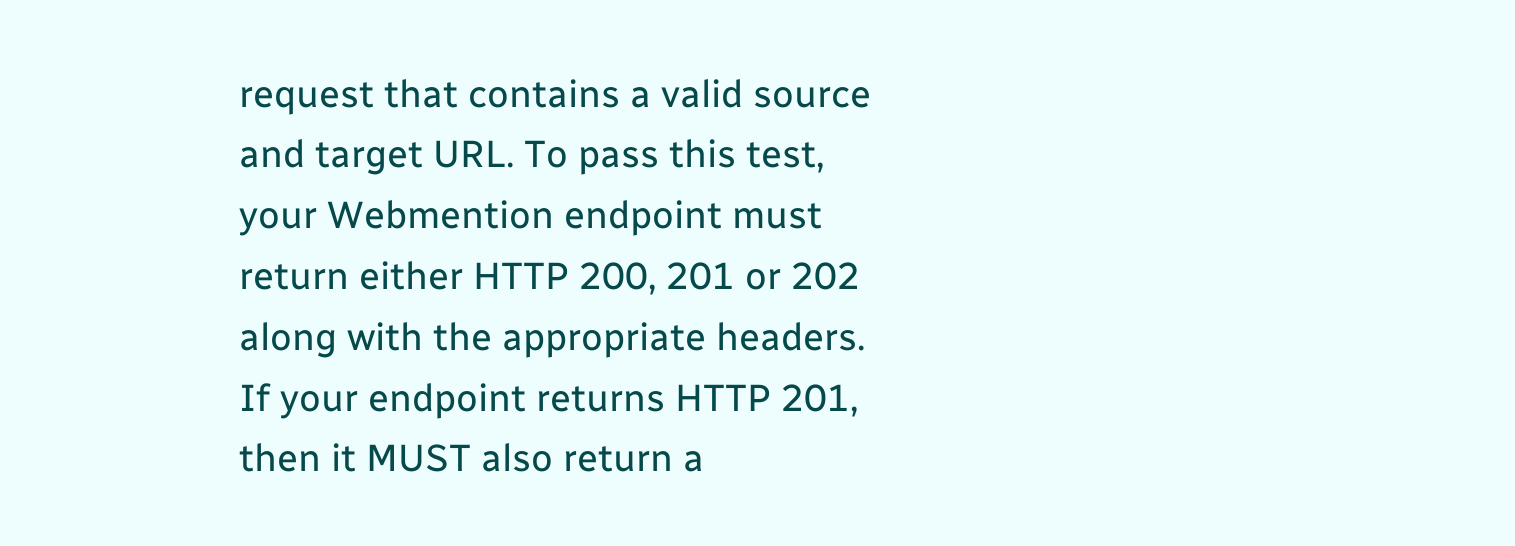request that contains a valid source and target URL. To pass this test, your Webmention endpoint must return either HTTP 200, 201 or 202 along with the appropriate headers. If your endpoint returns HTTP 201, then it MUST also return a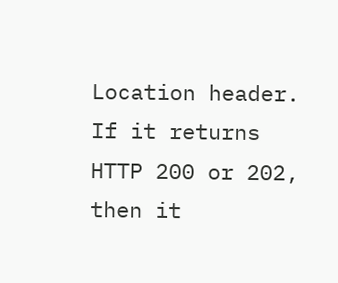Location header. If it returns HTTP 200 or 202, then it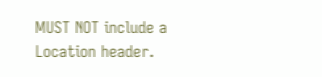MUST NOT include a Location header.